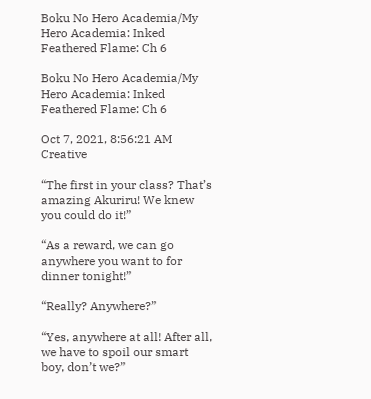Boku No Hero Academia/My Hero Academia: Inked Feathered Flame: Ch 6

Boku No Hero Academia/My Hero Academia: Inked Feathered Flame: Ch 6

Oct 7, 2021, 8:56:21 AM Creative

“The first in your class? That’s amazing Akuriru! We knew you could do it!”

“As a reward, we can go anywhere you want to for dinner tonight!”

“Really? Anywhere?”

“Yes, anywhere at all! After all, we have to spoil our smart boy, don’t we?”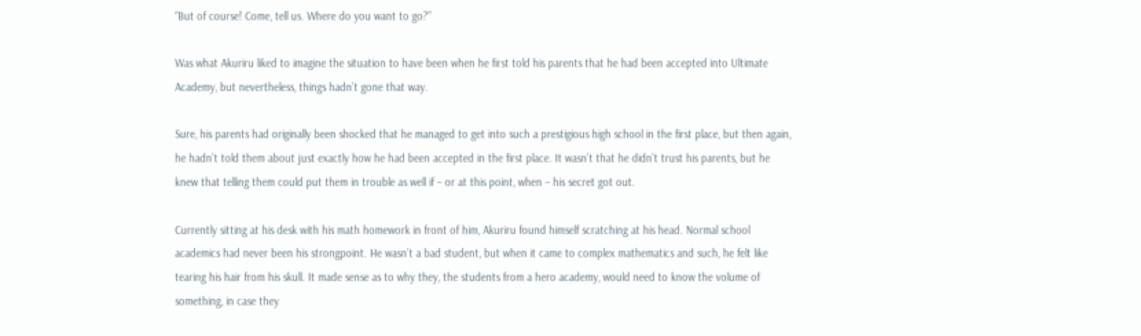“But of course! Come, tell us. Where do you want to go?”

Was what Akuriru liked to imagine the situation to have been when he first told his parents that he had been accepted into Ultimate Academy, but nevertheless, things hadn’t gone that way.

Sure, his parents had originally been shocked that he managed to get into such a prestigious high school in the first place, but then again, he hadn’t told them about just exactly how he had been accepted in the first place. It wasn’t that he didn’t trust his parents, but he knew that telling them could put them in trouble as well if – or at this point, when – his secret got out.

Currently sitting at his desk with his math homework in front of him, Akuriru found himself scratching at his head. Normal school academics had never been his strongpoint. He wasn’t a bad student, but when it came to complex mathematics and such, he felt like tearing his hair from his skull. It made sense as to why they, the students from a hero academy, would need to know the volume of something, in case they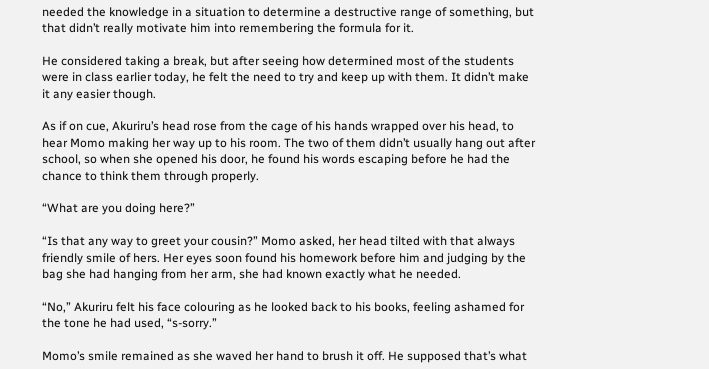needed the knowledge in a situation to determine a destructive range of something, but that didn’t really motivate him into remembering the formula for it.

He considered taking a break, but after seeing how determined most of the students were in class earlier today, he felt the need to try and keep up with them. It didn’t make it any easier though.

As if on cue, Akuriru’s head rose from the cage of his hands wrapped over his head, to hear Momo making her way up to his room. The two of them didn’t usually hang out after school, so when she opened his door, he found his words escaping before he had the chance to think them through properly.

“What are you doing here?”

“Is that any way to greet your cousin?” Momo asked, her head tilted with that always friendly smile of hers. Her eyes soon found his homework before him and judging by the bag she had hanging from her arm, she had known exactly what he needed.

“No,” Akuriru felt his face colouring as he looked back to his books, feeling ashamed for the tone he had used, “s-sorry.”

Momo’s smile remained as she waved her hand to brush it off. He supposed that’s what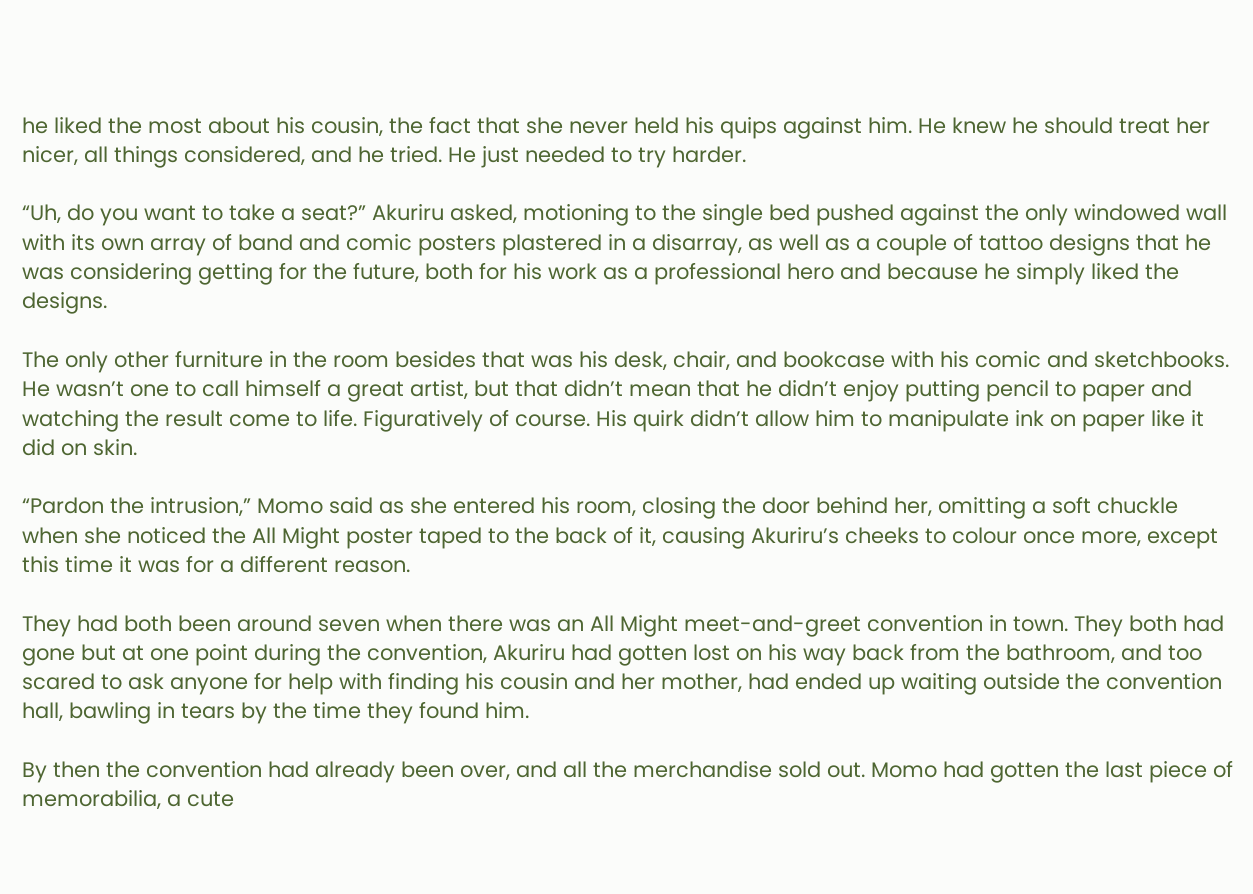he liked the most about his cousin, the fact that she never held his quips against him. He knew he should treat her nicer, all things considered, and he tried. He just needed to try harder.

“Uh, do you want to take a seat?” Akuriru asked, motioning to the single bed pushed against the only windowed wall with its own array of band and comic posters plastered in a disarray, as well as a couple of tattoo designs that he was considering getting for the future, both for his work as a professional hero and because he simply liked the designs.

The only other furniture in the room besides that was his desk, chair, and bookcase with his comic and sketchbooks. He wasn’t one to call himself a great artist, but that didn’t mean that he didn’t enjoy putting pencil to paper and watching the result come to life. Figuratively of course. His quirk didn’t allow him to manipulate ink on paper like it did on skin.

“Pardon the intrusion,” Momo said as she entered his room, closing the door behind her, omitting a soft chuckle when she noticed the All Might poster taped to the back of it, causing Akuriru’s cheeks to colour once more, except this time it was for a different reason.

They had both been around seven when there was an All Might meet-and-greet convention in town. They both had gone but at one point during the convention, Akuriru had gotten lost on his way back from the bathroom, and too scared to ask anyone for help with finding his cousin and her mother, had ended up waiting outside the convention hall, bawling in tears by the time they found him.

By then the convention had already been over, and all the merchandise sold out. Momo had gotten the last piece of memorabilia, a cute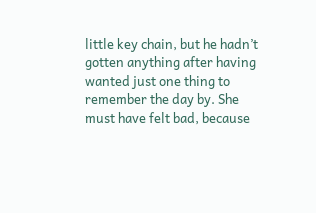little key chain, but he hadn’t gotten anything after having wanted just one thing to remember the day by. She must have felt bad, because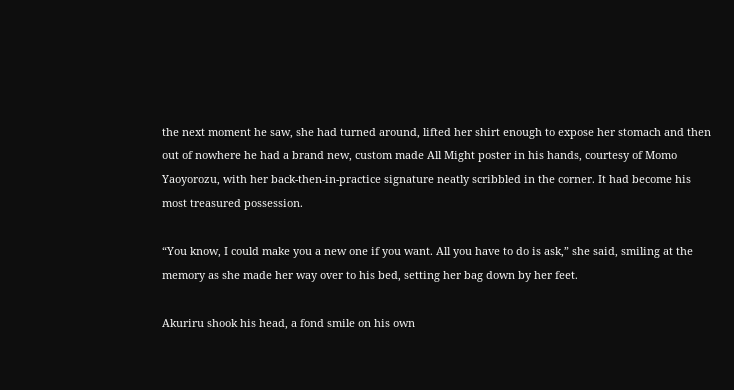the next moment he saw, she had turned around, lifted her shirt enough to expose her stomach and then out of nowhere he had a brand new, custom made All Might poster in his hands, courtesy of Momo Yaoyorozu, with her back-then-in-practice signature neatly scribbled in the corner. It had become his most treasured possession.

“You know, I could make you a new one if you want. All you have to do is ask,” she said, smiling at the memory as she made her way over to his bed, setting her bag down by her feet.

Akuriru shook his head, a fond smile on his own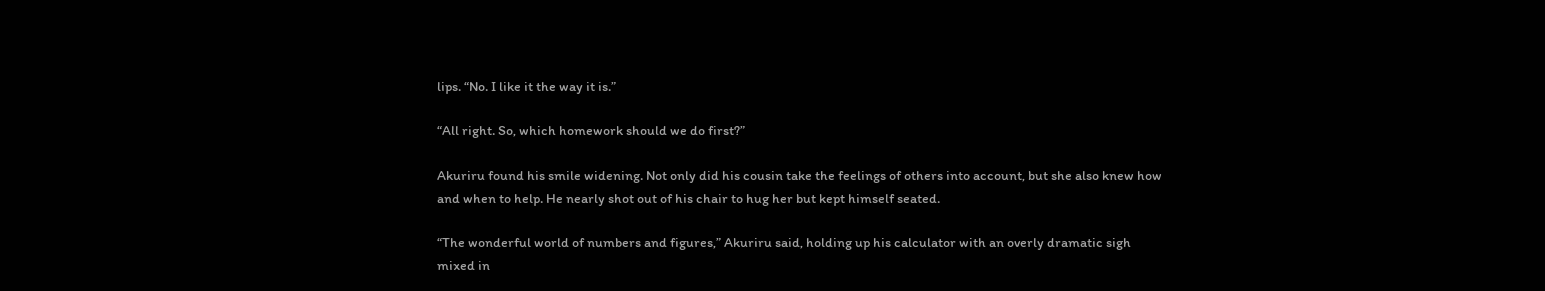lips. “No. I like it the way it is.”

“All right. So, which homework should we do first?”

Akuriru found his smile widening. Not only did his cousin take the feelings of others into account, but she also knew how and when to help. He nearly shot out of his chair to hug her but kept himself seated.

“The wonderful world of numbers and figures,” Akuriru said, holding up his calculator with an overly dramatic sigh mixed in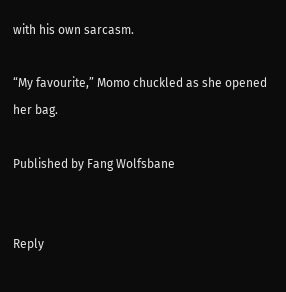with his own sarcasm.

“My favourite,” Momo chuckled as she opened her bag.

Published by Fang Wolfsbane


Reply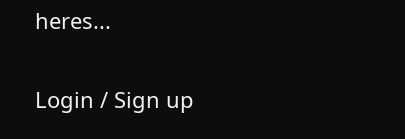heres...

Login / Sign up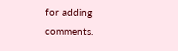for adding comments.